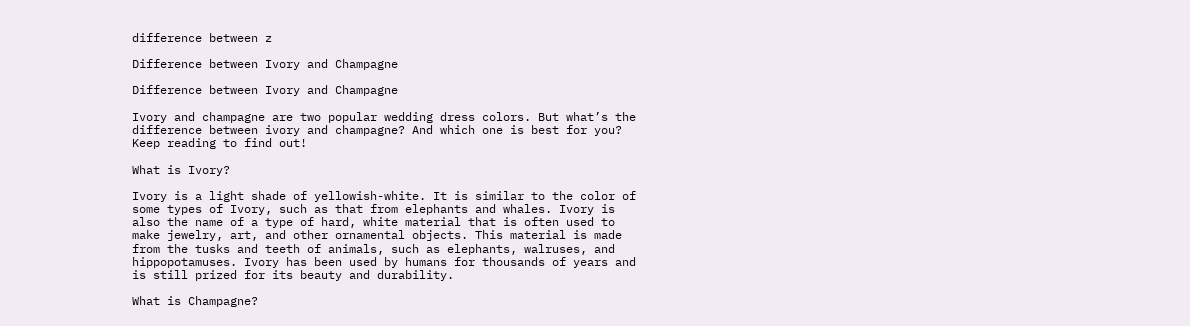difference between z

Difference between Ivory and Champagne

Difference between Ivory and Champagne

Ivory and champagne are two popular wedding dress colors. But what’s the difference between ivory and champagne? And which one is best for you? Keep reading to find out!

What is Ivory?

Ivory is a light shade of yellowish-white. It is similar to the color of some types of Ivory, such as that from elephants and whales. Ivory is also the name of a type of hard, white material that is often used to make jewelry, art, and other ornamental objects. This material is made from the tusks and teeth of animals, such as elephants, walruses, and hippopotamuses. Ivory has been used by humans for thousands of years and is still prized for its beauty and durability.

What is Champagne?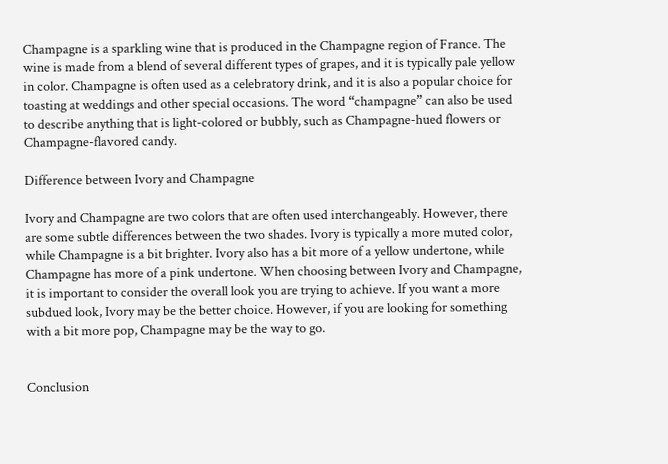Champagne is a sparkling wine that is produced in the Champagne region of France. The wine is made from a blend of several different types of grapes, and it is typically pale yellow in color. Champagne is often used as a celebratory drink, and it is also a popular choice for toasting at weddings and other special occasions. The word “champagne” can also be used to describe anything that is light-colored or bubbly, such as Champagne-hued flowers or Champagne-flavored candy.

Difference between Ivory and Champagne

Ivory and Champagne are two colors that are often used interchangeably. However, there are some subtle differences between the two shades. Ivory is typically a more muted color, while Champagne is a bit brighter. Ivory also has a bit more of a yellow undertone, while Champagne has more of a pink undertone. When choosing between Ivory and Champagne, it is important to consider the overall look you are trying to achieve. If you want a more subdued look, Ivory may be the better choice. However, if you are looking for something with a bit more pop, Champagne may be the way to go.


Conclusion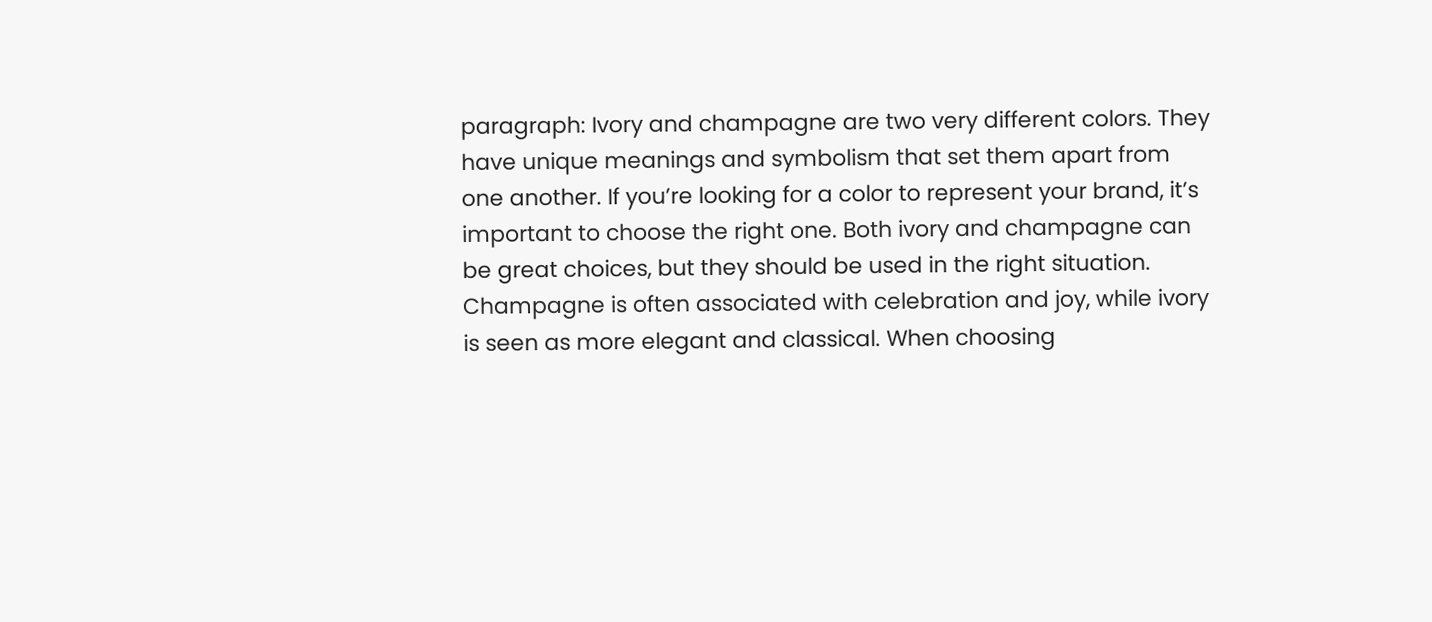paragraph: Ivory and champagne are two very different colors. They have unique meanings and symbolism that set them apart from one another. If you’re looking for a color to represent your brand, it’s important to choose the right one. Both ivory and champagne can be great choices, but they should be used in the right situation. Champagne is often associated with celebration and joy, while ivory is seen as more elegant and classical. When choosing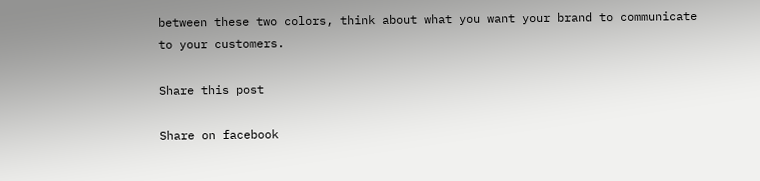between these two colors, think about what you want your brand to communicate to your customers.

Share this post

Share on facebook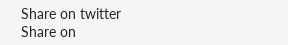Share on twitter
Share on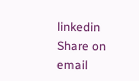linkedin
Share on email